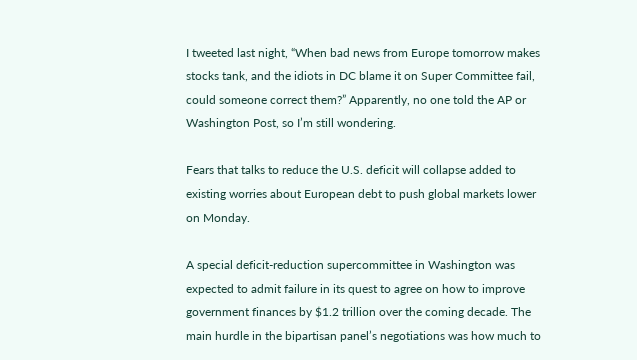I tweeted last night, “When bad news from Europe tomorrow makes stocks tank, and the idiots in DC blame it on Super Committee fail, could someone correct them?” Apparently, no one told the AP or Washington Post, so I’m still wondering.

Fears that talks to reduce the U.S. deficit will collapse added to existing worries about European debt to push global markets lower on Monday.

A special deficit-reduction supercommittee in Washington was expected to admit failure in its quest to agree on how to improve government finances by $1.2 trillion over the coming decade. The main hurdle in the bipartisan panel’s negotiations was how much to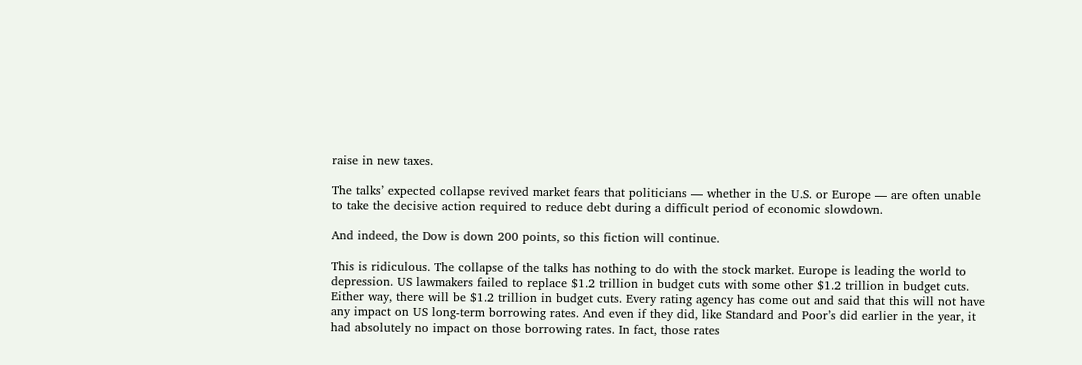raise in new taxes.

The talks’ expected collapse revived market fears that politicians — whether in the U.S. or Europe — are often unable to take the decisive action required to reduce debt during a difficult period of economic slowdown.

And indeed, the Dow is down 200 points, so this fiction will continue.

This is ridiculous. The collapse of the talks has nothing to do with the stock market. Europe is leading the world to depression. US lawmakers failed to replace $1.2 trillion in budget cuts with some other $1.2 trillion in budget cuts. Either way, there will be $1.2 trillion in budget cuts. Every rating agency has come out and said that this will not have any impact on US long-term borrowing rates. And even if they did, like Standard and Poor’s did earlier in the year, it had absolutely no impact on those borrowing rates. In fact, those rates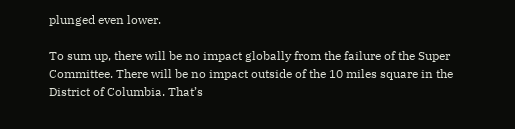plunged even lower.

To sum up, there will be no impact globally from the failure of the Super Committee. There will be no impact outside of the 10 miles square in the District of Columbia. That’s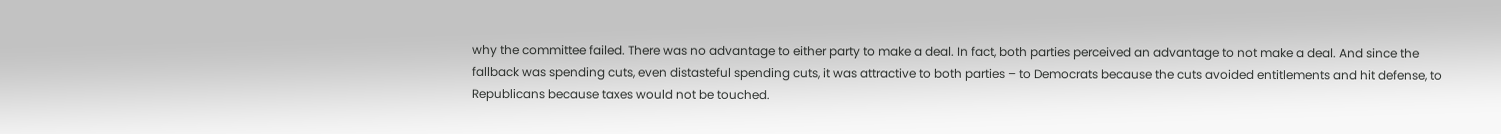why the committee failed. There was no advantage to either party to make a deal. In fact, both parties perceived an advantage to not make a deal. And since the fallback was spending cuts, even distasteful spending cuts, it was attractive to both parties – to Democrats because the cuts avoided entitlements and hit defense, to Republicans because taxes would not be touched.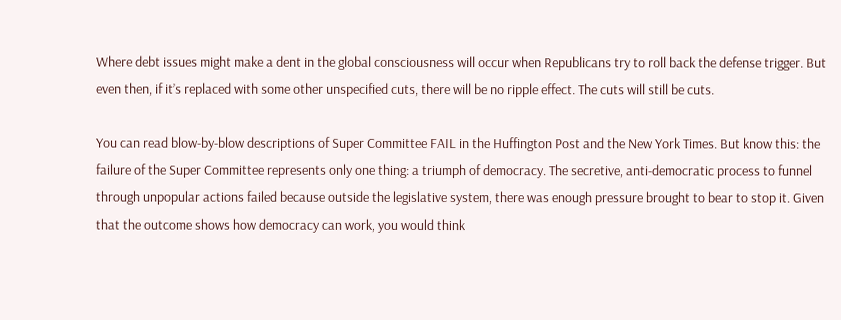Where debt issues might make a dent in the global consciousness will occur when Republicans try to roll back the defense trigger. But even then, if it’s replaced with some other unspecified cuts, there will be no ripple effect. The cuts will still be cuts.

You can read blow-by-blow descriptions of Super Committee FAIL in the Huffington Post and the New York Times. But know this: the failure of the Super Committee represents only one thing: a triumph of democracy. The secretive, anti-democratic process to funnel through unpopular actions failed because outside the legislative system, there was enough pressure brought to bear to stop it. Given that the outcome shows how democracy can work, you would think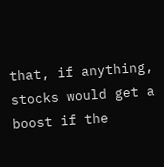that, if anything, stocks would get a boost if the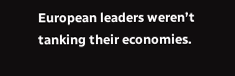European leaders weren’t tanking their economies.